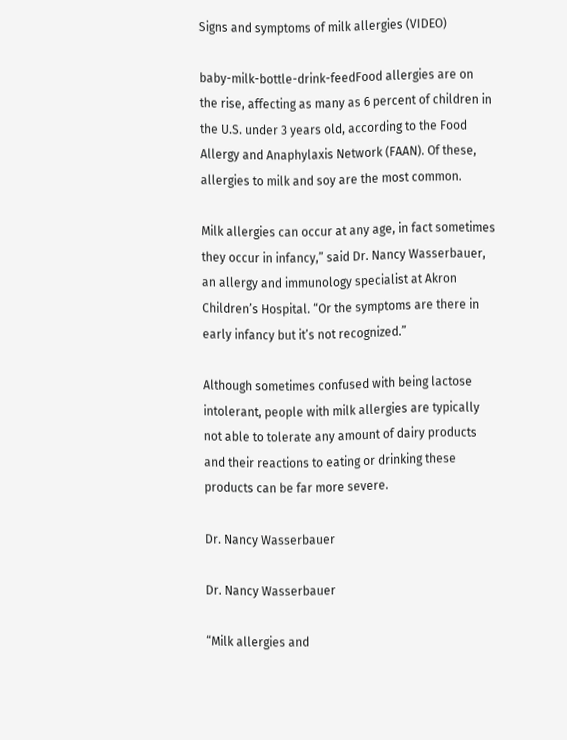Signs and symptoms of milk allergies (VIDEO)

baby-milk-bottle-drink-feedFood allergies are on the rise, affecting as many as 6 percent of children in the U.S. under 3 years old, according to the Food Allergy and Anaphylaxis Network (FAAN). Of these, allergies to milk and soy are the most common.

Milk allergies can occur at any age, in fact sometimes they occur in infancy,” said Dr. Nancy Wasserbauer, an allergy and immunology specialist at Akron Children’s Hospital. “Or the symptoms are there in early infancy but it’s not recognized.”

Although sometimes confused with being lactose intolerant, people with milk allergies are typically not able to tolerate any amount of dairy products and their reactions to eating or drinking these products can be far more severe.

Dr. Nancy Wasserbauer

Dr. Nancy Wasserbauer

“Milk allergies and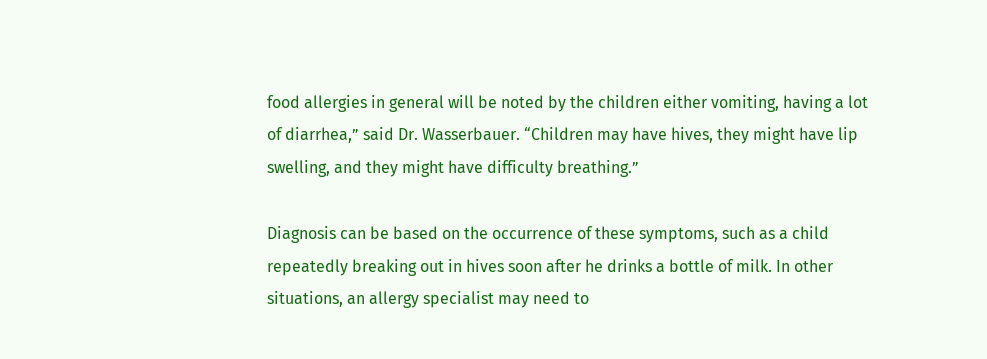food allergies in general will be noted by the children either vomiting, having a lot of diarrhea,” said Dr. Wasserbauer. “Children may have hives, they might have lip swelling, and they might have difficulty breathing.”

Diagnosis can be based on the occurrence of these symptoms, such as a child repeatedly breaking out in hives soon after he drinks a bottle of milk. In other situations, an allergy specialist may need to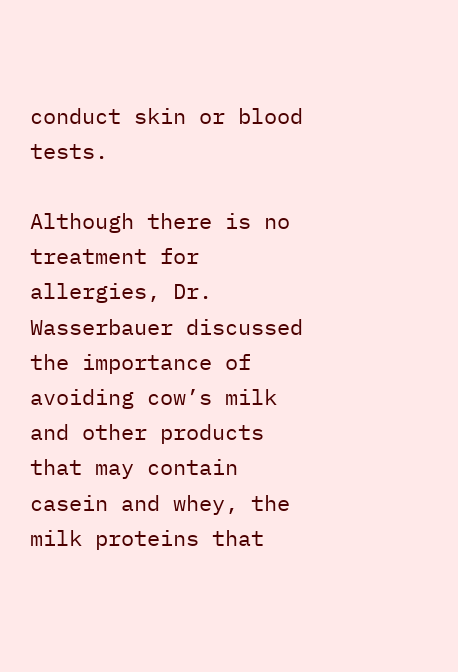conduct skin or blood tests.

Although there is no treatment for allergies, Dr. Wasserbauer discussed the importance of avoiding cow’s milk and other products that may contain casein and whey, the milk proteins that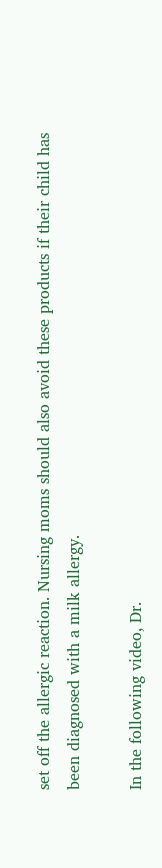set off the allergic reaction. Nursing moms should also avoid these products if their child has been diagnosed with a milk allergy.

In the following video, Dr.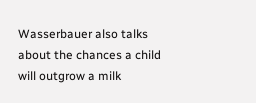Wasserbauer also talks about the chances a child will outgrow a milk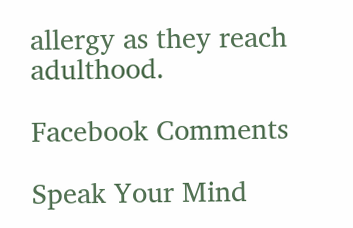allergy as they reach adulthood.

Facebook Comments

Speak Your Mind